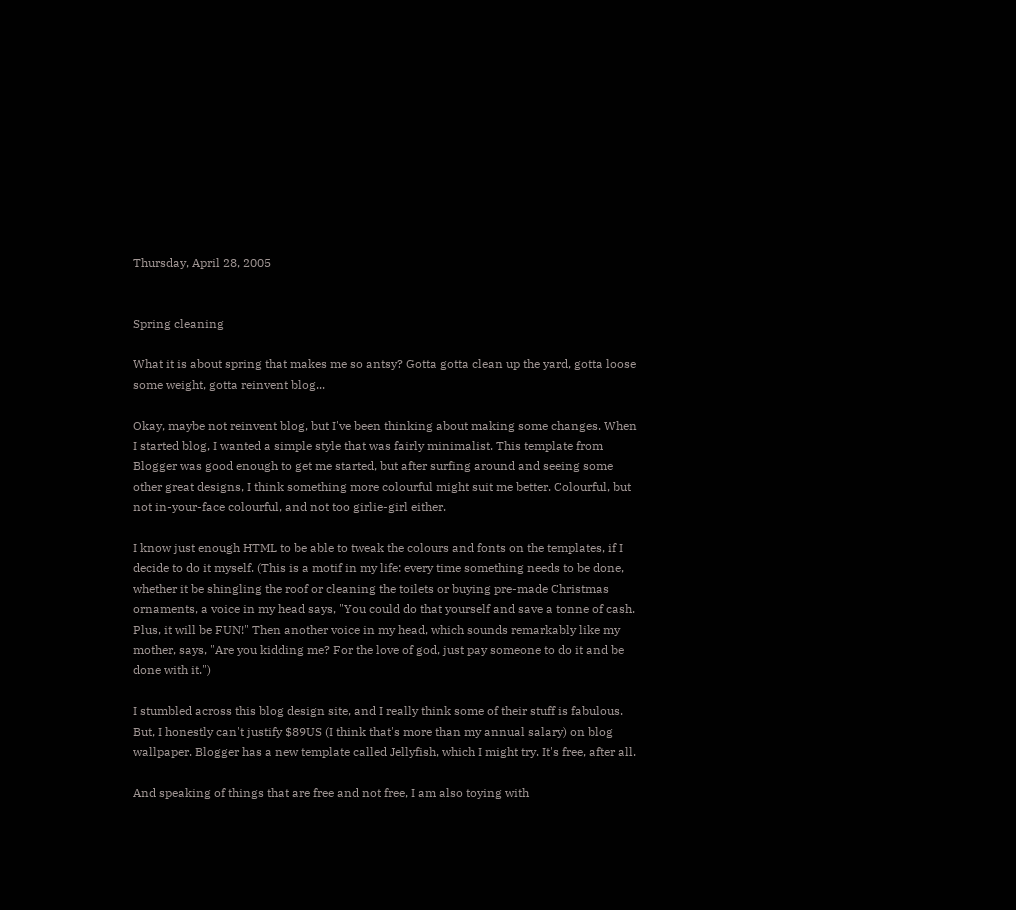Thursday, April 28, 2005


Spring cleaning

What it is about spring that makes me so antsy? Gotta gotta clean up the yard, gotta loose some weight, gotta reinvent blog...

Okay, maybe not reinvent blog, but I've been thinking about making some changes. When I started blog, I wanted a simple style that was fairly minimalist. This template from Blogger was good enough to get me started, but after surfing around and seeing some other great designs, I think something more colourful might suit me better. Colourful, but not in-your-face colourful, and not too girlie-girl either.

I know just enough HTML to be able to tweak the colours and fonts on the templates, if I decide to do it myself. (This is a motif in my life: every time something needs to be done, whether it be shingling the roof or cleaning the toilets or buying pre-made Christmas ornaments, a voice in my head says, "You could do that yourself and save a tonne of cash. Plus, it will be FUN!" Then another voice in my head, which sounds remarkably like my mother, says, "Are you kidding me? For the love of god, just pay someone to do it and be done with it.")

I stumbled across this blog design site, and I really think some of their stuff is fabulous. But, I honestly can't justify $89US (I think that's more than my annual salary) on blog wallpaper. Blogger has a new template called Jellyfish, which I might try. It's free, after all.

And speaking of things that are free and not free, I am also toying with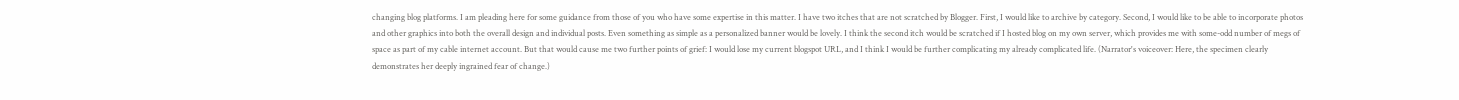changing blog platforms. I am pleading here for some guidance from those of you who have some expertise in this matter. I have two itches that are not scratched by Blogger. First, I would like to archive by category. Second, I would like to be able to incorporate photos and other graphics into both the overall design and individual posts. Even something as simple as a personalized banner would be lovely. I think the second itch would be scratched if I hosted blog on my own server, which provides me with some-odd number of megs of space as part of my cable internet account. But that would cause me two further points of grief: I would lose my current blogspot URL, and I think I would be further complicating my already complicated life. (Narrator's voiceover: Here, the specimen clearly demonstrates her deeply ingrained fear of change.)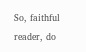So, faithful reader, do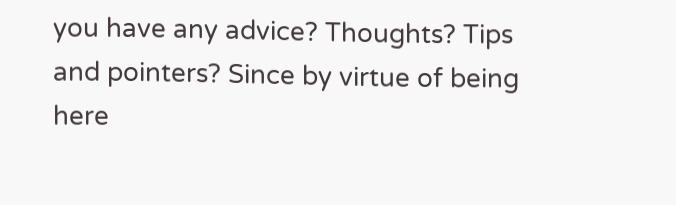you have any advice? Thoughts? Tips and pointers? Since by virtue of being here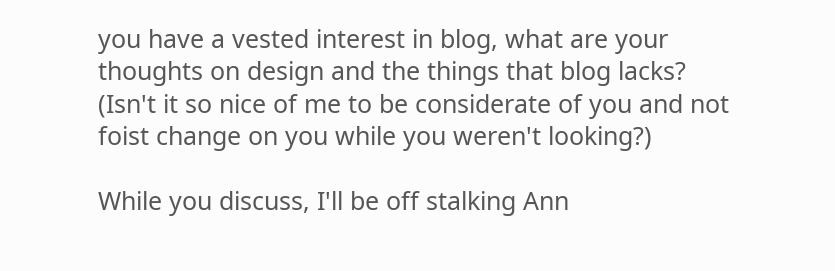you have a vested interest in blog, what are your thoughts on design and the things that blog lacks? (Isn't it so nice of me to be considerate of you and not foist change on you while you weren't looking?)

While you discuss, I'll be off stalking Ann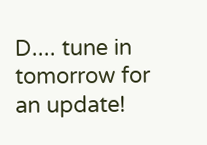D.... tune in tomorrow for an update!